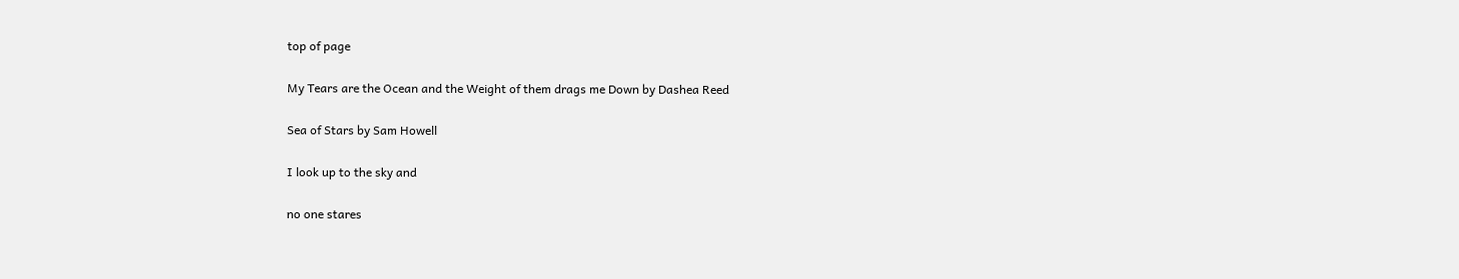top of page

My Tears are the Ocean and the Weight of them drags me Down by Dashea Reed

Sea of Stars by Sam Howell

I look up to the sky and

no one stares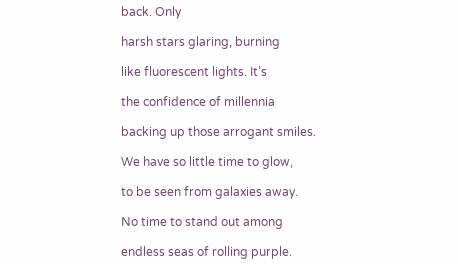back. Only

harsh stars glaring, burning

like fluorescent lights. It’s

the confidence of millennia

backing up those arrogant smiles.

We have so little time to glow,

to be seen from galaxies away.

No time to stand out among

endless seas of rolling purple.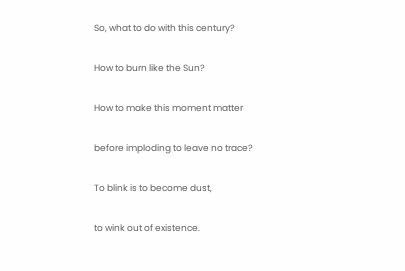So, what to do with this century?

How to burn like the Sun?

How to make this moment matter

before imploding to leave no trace?

To blink is to become dust,

to wink out of existence.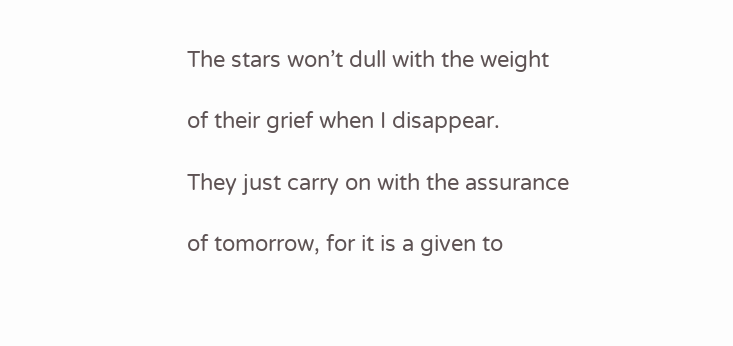The stars won’t dull with the weight

of their grief when I disappear.

They just carry on with the assurance

of tomorrow, for it is a given to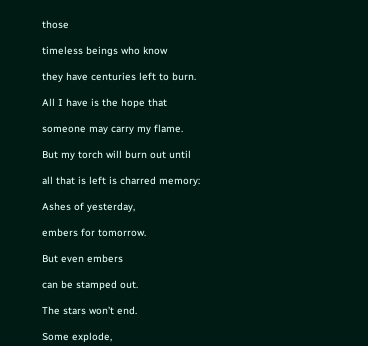those

timeless beings who know

they have centuries left to burn.

All I have is the hope that

someone may carry my flame.

But my torch will burn out until

all that is left is charred memory:

Ashes of yesterday,

embers for tomorrow.

But even embers

can be stamped out.

The stars won’t end.

Some explode,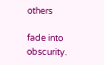others

fade into obscurity.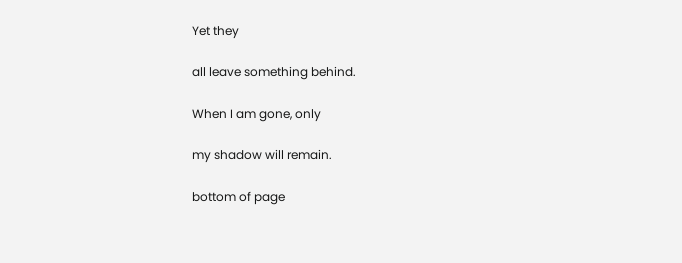Yet they

all leave something behind.

When I am gone, only

my shadow will remain.

bottom of page